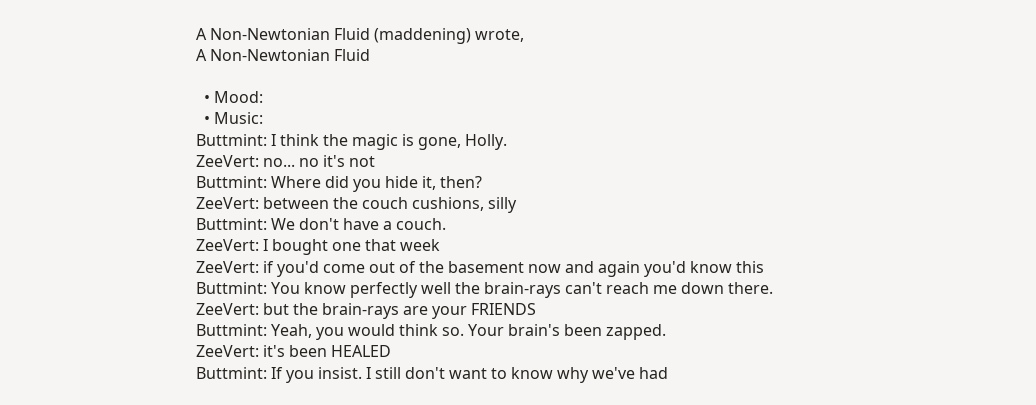A Non-Newtonian Fluid (maddening) wrote,
A Non-Newtonian Fluid

  • Mood:
  • Music:
Buttmint: I think the magic is gone, Holly.
ZeeVert: no... no it's not
Buttmint: Where did you hide it, then?
ZeeVert: between the couch cushions, silly
Buttmint: We don't have a couch.
ZeeVert: I bought one that week
ZeeVert: if you'd come out of the basement now and again you'd know this
Buttmint: You know perfectly well the brain-rays can't reach me down there.
ZeeVert: but the brain-rays are your FRIENDS
Buttmint: Yeah, you would think so. Your brain's been zapped.
ZeeVert: it's been HEALED
Buttmint: If you insist. I still don't want to know why we've had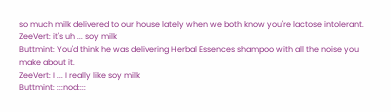so much milk delivered to our house lately when we both know you're lactose intolerant.
ZeeVert: it's uh ... soy milk
Buttmint: You'd think he was delivering Herbal Essences shampoo with all the noise you make about it.
ZeeVert: I ... I really like soy milk
Buttmint: :::nod::::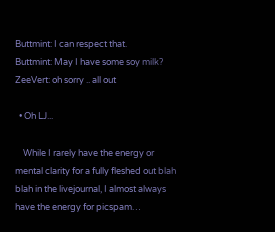Buttmint: I can respect that.
Buttmint: May I have some soy milk?
ZeeVert: oh sorry .. all out

  • Oh LJ...

    While I rarely have the energy or mental clarity for a fully fleshed out blah blah in the livejournal, I almost always have the energy for picspam…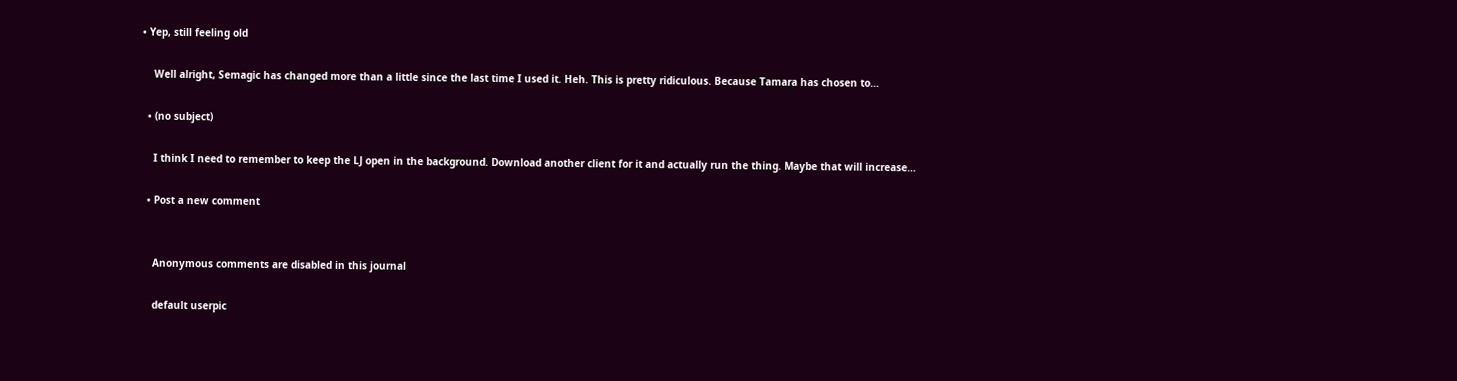• Yep, still feeling old

    Well alright, Semagic has changed more than a little since the last time I used it. Heh. This is pretty ridiculous. Because Tamara has chosen to…

  • (no subject)

    I think I need to remember to keep the LJ open in the background. Download another client for it and actually run the thing. Maybe that will increase…

  • Post a new comment


    Anonymous comments are disabled in this journal

    default userpic